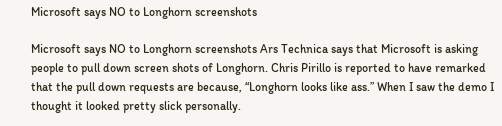Microsoft says NO to Longhorn screenshots

Microsoft says NO to Longhorn screenshots Ars Technica says that Microsoft is asking people to pull down screen shots of Longhorn. Chris Pirillo is reported to have remarked that the pull down requests are because, “Longhorn looks like ass.” When I saw the demo I thought it looked pretty slick personally.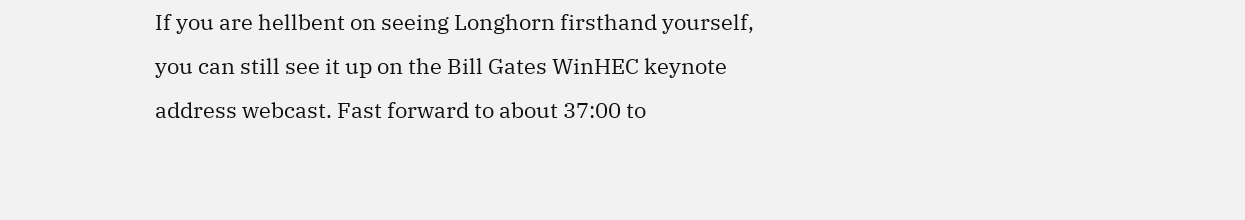If you are hellbent on seeing Longhorn firsthand yourself, you can still see it up on the Bill Gates WinHEC keynote address webcast. Fast forward to about 37:00 to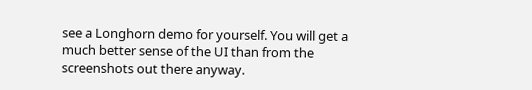see a Longhorn demo for yourself. You will get a much better sense of the UI than from the screenshots out there anyway.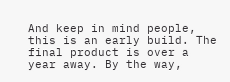And keep in mind people, this is an early build. The final product is over a year away. By the way,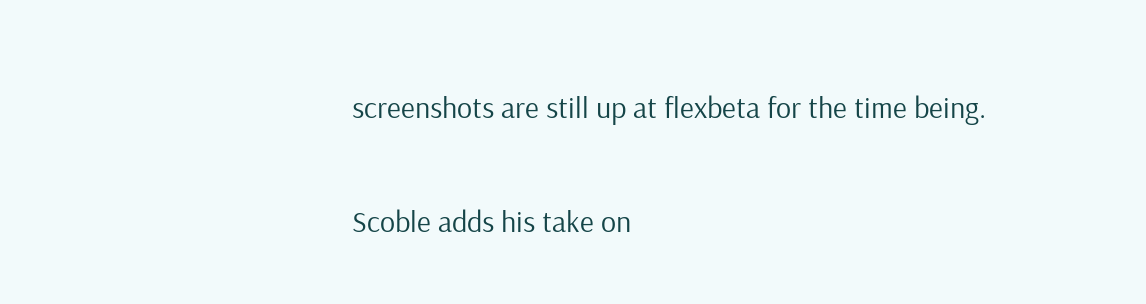screenshots are still up at flexbeta for the time being.

Scoble adds his take on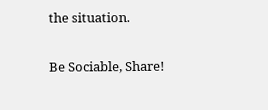the situation.

Be Sociable, Share!